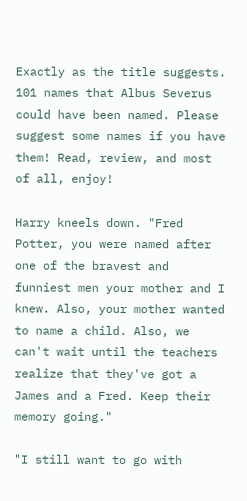Exactly as the title suggests. 101 names that Albus Severus could have been named. Please suggest some names if you have them! Read, review, and most of all, enjoy!

Harry kneels down. "Fred Potter, you were named after one of the bravest and funniest men your mother and I knew. Also, your mother wanted to name a child. Also, we can't wait until the teachers realize that they've got a James and a Fred. Keep their memory going."

"I still want to go with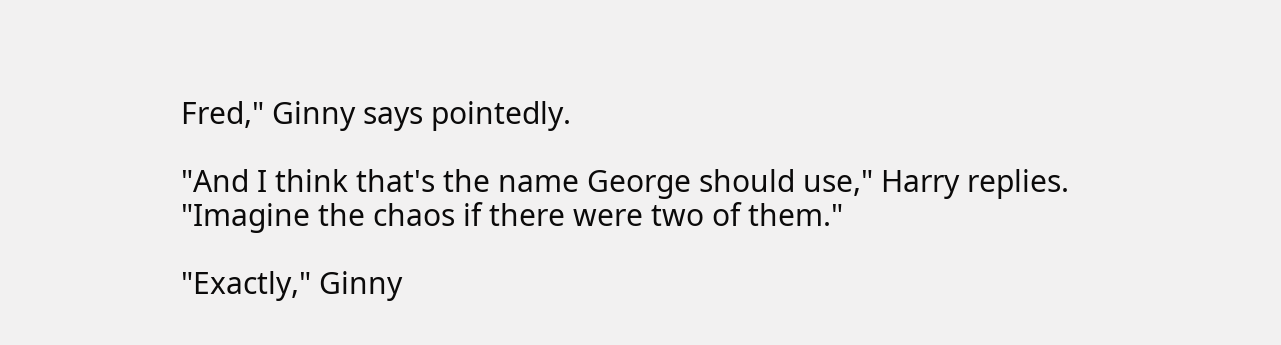Fred," Ginny says pointedly.

"And I think that's the name George should use," Harry replies. "Imagine the chaos if there were two of them."

"Exactly," Ginny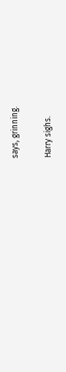says, grinning.

Harry sighs.